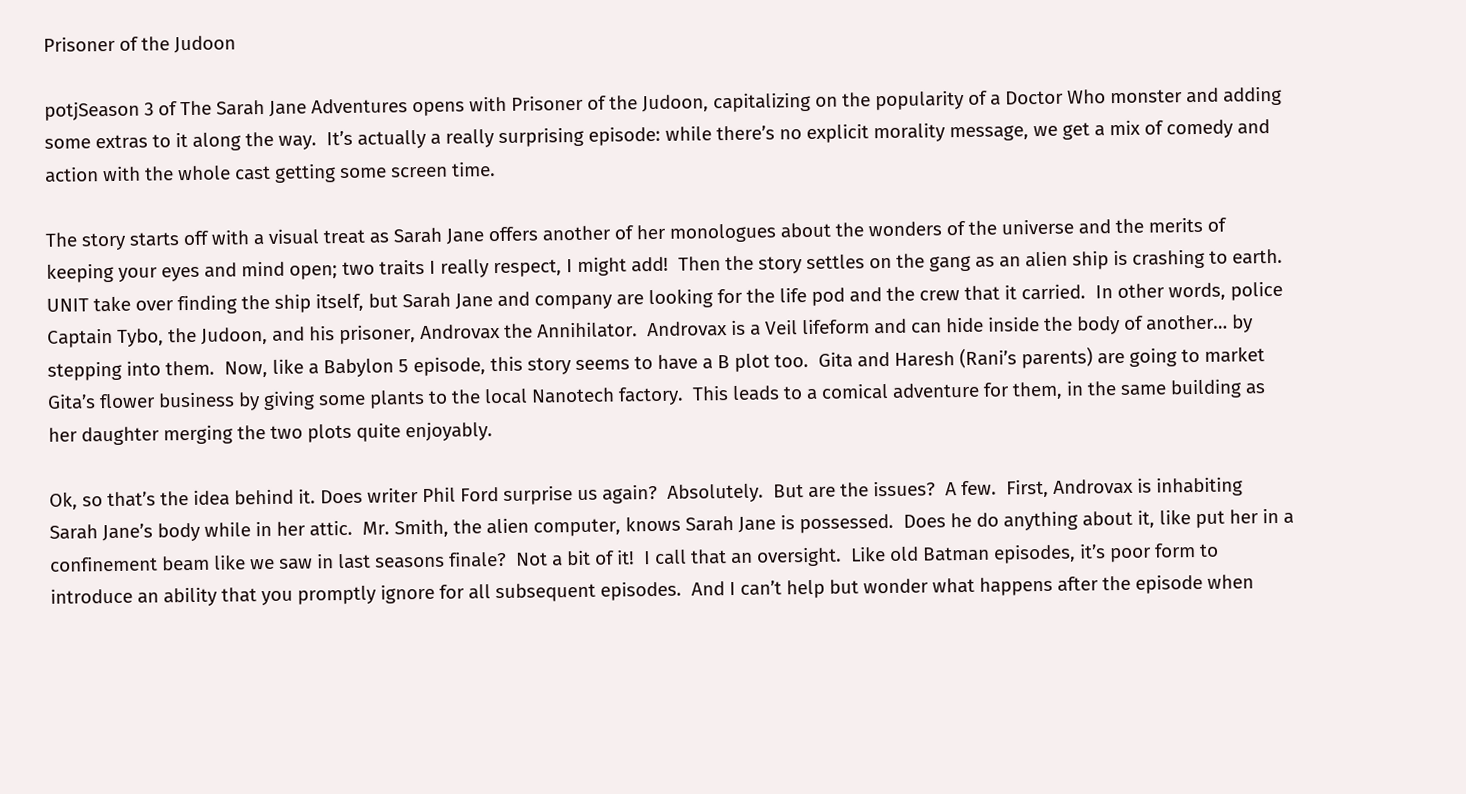Prisoner of the Judoon

potjSeason 3 of The Sarah Jane Adventures opens with Prisoner of the Judoon, capitalizing on the popularity of a Doctor Who monster and adding some extras to it along the way.  It’s actually a really surprising episode: while there’s no explicit morality message, we get a mix of comedy and action with the whole cast getting some screen time.

The story starts off with a visual treat as Sarah Jane offers another of her monologues about the wonders of the universe and the merits of keeping your eyes and mind open; two traits I really respect, I might add!  Then the story settles on the gang as an alien ship is crashing to earth.  UNIT take over finding the ship itself, but Sarah Jane and company are looking for the life pod and the crew that it carried.  In other words, police Captain Tybo, the Judoon, and his prisoner, Androvax the Annihilator.  Androvax is a Veil lifeform and can hide inside the body of another… by stepping into them.  Now, like a Babylon 5 episode, this story seems to have a B plot too.  Gita and Haresh (Rani’s parents) are going to market Gita’s flower business by giving some plants to the local Nanotech factory.  This leads to a comical adventure for them, in the same building as her daughter merging the two plots quite enjoyably.

Ok, so that’s the idea behind it. Does writer Phil Ford surprise us again?  Absolutely.  But are the issues?  A few.  First, Androvax is inhabiting Sarah Jane’s body while in her attic.  Mr. Smith, the alien computer, knows Sarah Jane is possessed.  Does he do anything about it, like put her in a confinement beam like we saw in last seasons finale?  Not a bit of it!  I call that an oversight.  Like old Batman episodes, it’s poor form to introduce an ability that you promptly ignore for all subsequent episodes.  And I can’t help but wonder what happens after the episode when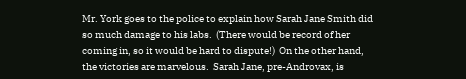Mr. York goes to the police to explain how Sarah Jane Smith did so much damage to his labs.  (There would be record of her coming in, so it would be hard to dispute!)  On the other hand, the victories are marvelous.  Sarah Jane, pre-Androvax, is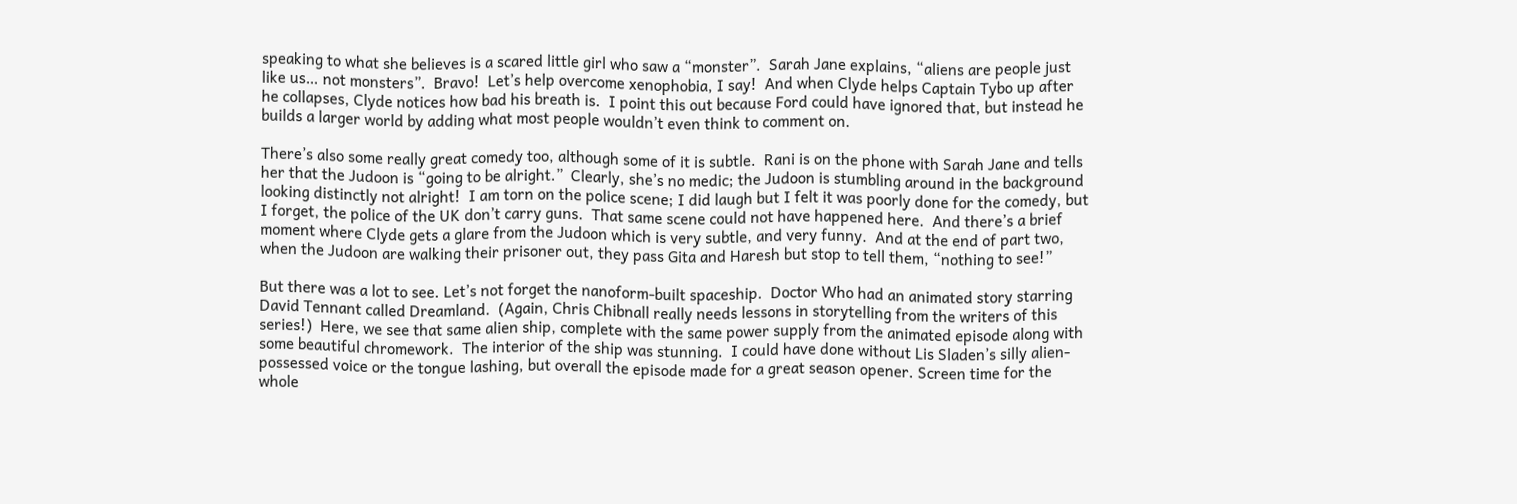speaking to what she believes is a scared little girl who saw a “monster”.  Sarah Jane explains, “aliens are people just like us… not monsters”.  Bravo!  Let’s help overcome xenophobia, I say!  And when Clyde helps Captain Tybo up after he collapses, Clyde notices how bad his breath is.  I point this out because Ford could have ignored that, but instead he builds a larger world by adding what most people wouldn’t even think to comment on.

There’s also some really great comedy too, although some of it is subtle.  Rani is on the phone with Sarah Jane and tells her that the Judoon is “going to be alright.”  Clearly, she’s no medic; the Judoon is stumbling around in the background looking distinctly not alright!  I am torn on the police scene; I did laugh but I felt it was poorly done for the comedy, but I forget, the police of the UK don’t carry guns.  That same scene could not have happened here.  And there’s a brief moment where Clyde gets a glare from the Judoon which is very subtle, and very funny.  And at the end of part two, when the Judoon are walking their prisoner out, they pass Gita and Haresh but stop to tell them, “nothing to see!”

But there was a lot to see. Let’s not forget the nanoform-built spaceship.  Doctor Who had an animated story starring David Tennant called Dreamland.  (Again, Chris Chibnall really needs lessons in storytelling from the writers of this series!)  Here, we see that same alien ship, complete with the same power supply from the animated episode along with some beautiful chromework.  The interior of the ship was stunning.  I could have done without Lis Sladen’s silly alien-possessed voice or the tongue lashing, but overall the episode made for a great season opener. Screen time for the whole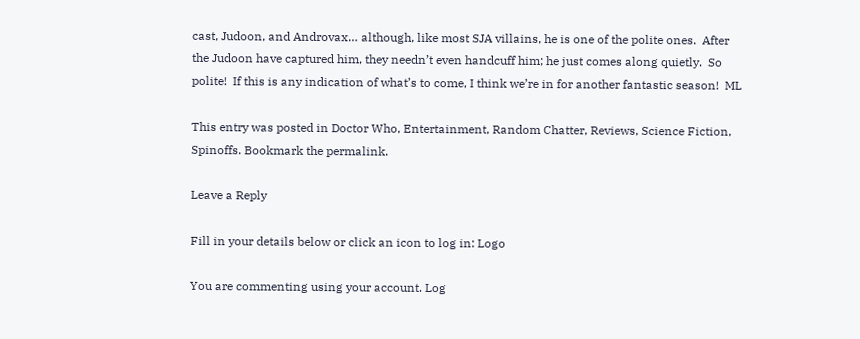cast, Judoon, and Androvax… although, like most SJA villains, he is one of the polite ones.  After the Judoon have captured him, they needn’t even handcuff him; he just comes along quietly.  So polite!  If this is any indication of what’s to come, I think we’re in for another fantastic season!  ML

This entry was posted in Doctor Who, Entertainment, Random Chatter, Reviews, Science Fiction, Spinoffs. Bookmark the permalink.

Leave a Reply

Fill in your details below or click an icon to log in: Logo

You are commenting using your account. Log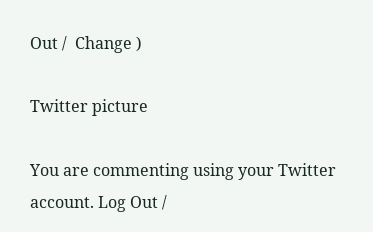Out /  Change )

Twitter picture

You are commenting using your Twitter account. Log Out /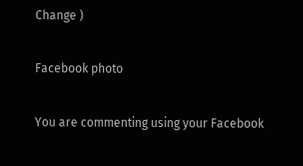Change )

Facebook photo

You are commenting using your Facebook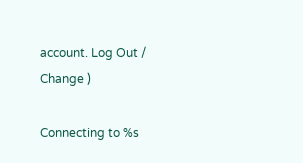account. Log Out /  Change )

Connecting to %s